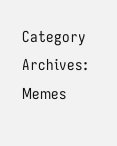Category Archives: Memes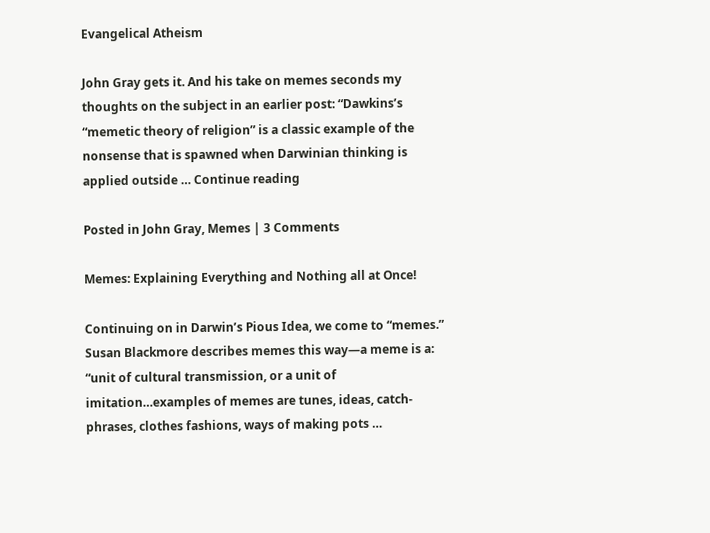Evangelical Atheism

John Gray gets it. And his take on memes seconds my thoughts on the subject in an earlier post: “Dawkins’s “memetic theory of religion” is a classic example of the nonsense that is spawned when Darwinian thinking is applied outside … Continue reading

Posted in John Gray, Memes | 3 Comments

Memes: Explaining Everything and Nothing all at Once!

Continuing on in Darwin’s Pious Idea, we come to “memes.” Susan Blackmore describes memes this way—a meme is a: “unit of cultural transmission, or a unit of imitation…examples of memes are tunes, ideas, catch-phrases, clothes fashions, ways of making pots …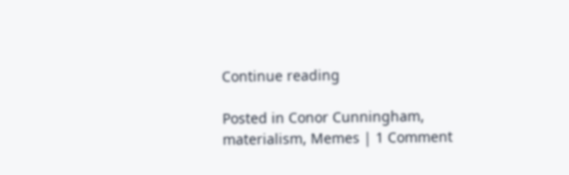Continue reading

Posted in Conor Cunningham, materialism, Memes | 1 Comment